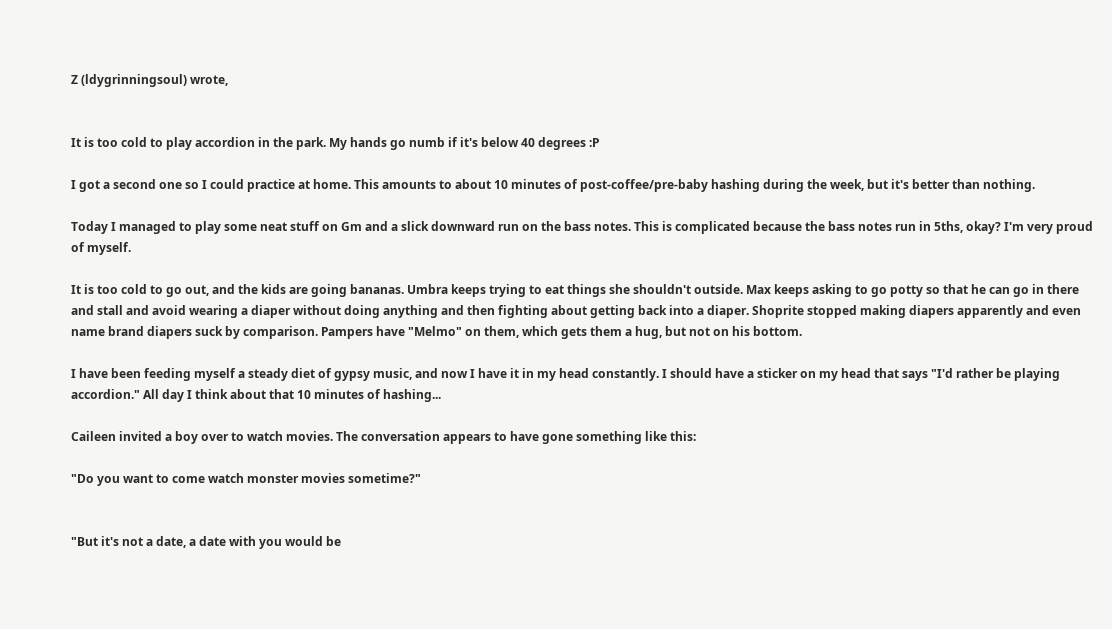Z (ldygrinningsoul) wrote,


It is too cold to play accordion in the park. My hands go numb if it's below 40 degrees :P

I got a second one so I could practice at home. This amounts to about 10 minutes of post-coffee/pre-baby hashing during the week, but it's better than nothing.

Today I managed to play some neat stuff on Gm and a slick downward run on the bass notes. This is complicated because the bass notes run in 5ths, okay? I'm very proud of myself.

It is too cold to go out, and the kids are going bananas. Umbra keeps trying to eat things she shouldn't outside. Max keeps asking to go potty so that he can go in there and stall and avoid wearing a diaper without doing anything and then fighting about getting back into a diaper. Shoprite stopped making diapers apparently and even name brand diapers suck by comparison. Pampers have "Melmo" on them, which gets them a hug, but not on his bottom.

I have been feeding myself a steady diet of gypsy music, and now I have it in my head constantly. I should have a sticker on my head that says "I'd rather be playing accordion." All day I think about that 10 minutes of hashing...

Caileen invited a boy over to watch movies. The conversation appears to have gone something like this:

"Do you want to come watch monster movies sometime?"


"But it's not a date, a date with you would be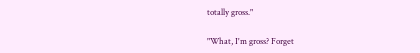totally gross."

"What, I'm gross? Forget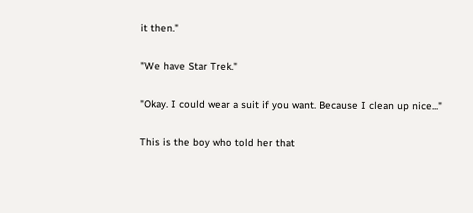it then."

"We have Star Trek."

"Okay. I could wear a suit if you want. Because I clean up nice..."

This is the boy who told her that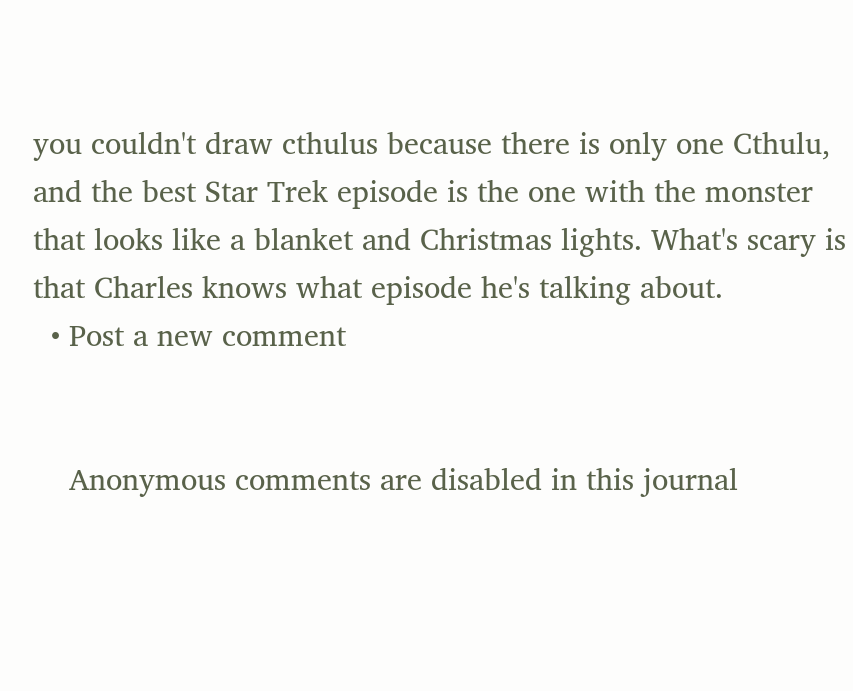you couldn't draw cthulus because there is only one Cthulu, and the best Star Trek episode is the one with the monster that looks like a blanket and Christmas lights. What's scary is that Charles knows what episode he's talking about.
  • Post a new comment


    Anonymous comments are disabled in this journal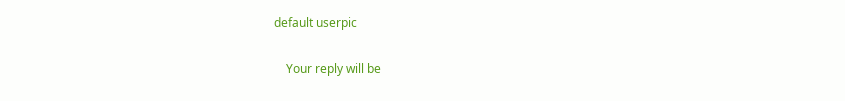default userpic

    Your reply will be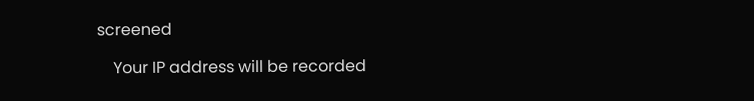screened

    Your IP address will be recorded